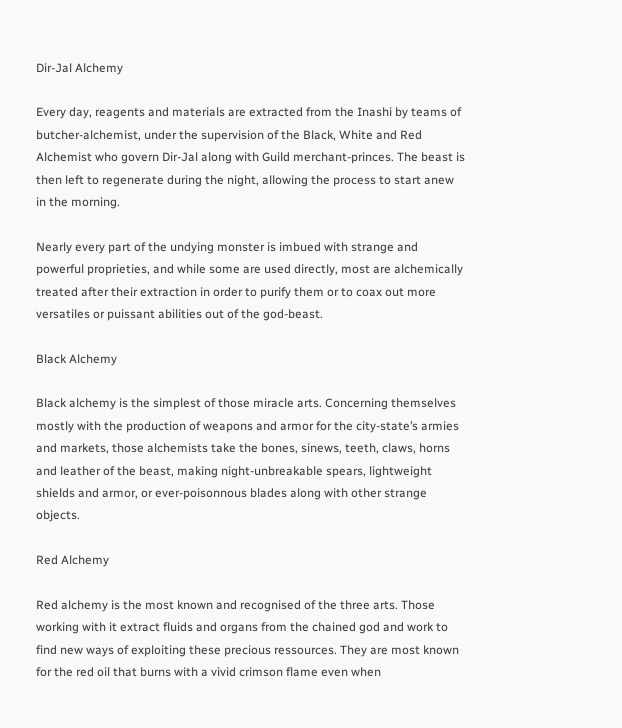Dir-Jal Alchemy

Every day, reagents and materials are extracted from the Inashi by teams of butcher-alchemist, under the supervision of the Black, White and Red Alchemist who govern Dir-Jal along with Guild merchant-princes. The beast is then left to regenerate during the night, allowing the process to start anew in the morning.

Nearly every part of the undying monster is imbued with strange and powerful proprieties, and while some are used directly, most are alchemically treated after their extraction in order to purify them or to coax out more versatiles or puissant abilities out of the god-beast.

Black Alchemy

Black alchemy is the simplest of those miracle arts. Concerning themselves mostly with the production of weapons and armor for the city-state’s armies and markets, those alchemists take the bones, sinews, teeth, claws, horns and leather of the beast, making night-unbreakable spears, lightweight shields and armor, or ever-poisonnous blades along with other strange objects.

Red Alchemy

Red alchemy is the most known and recognised of the three arts. Those working with it extract fluids and organs from the chained god and work to find new ways of exploiting these precious ressources. They are most known for the red oil that burns with a vivid crimson flame even when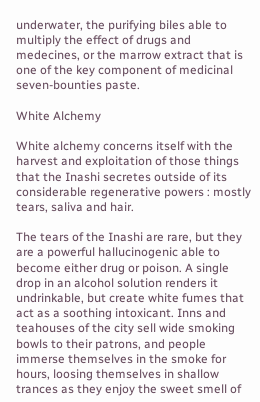underwater, the purifying biles able to multiply the effect of drugs and medecines, or the marrow extract that is one of the key component of medicinal seven-bounties paste.

White Alchemy

White alchemy concerns itself with the harvest and exploitation of those things that the Inashi secretes outside of its considerable regenerative powers : mostly tears, saliva and hair.

The tears of the Inashi are rare, but they are a powerful hallucinogenic able to become either drug or poison. A single drop in an alcohol solution renders it undrinkable, but create white fumes that act as a soothing intoxicant. Inns and teahouses of the city sell wide smoking bowls to their patrons, and people immerse themselves in the smoke for hours, loosing themselves in shallow trances as they enjoy the sweet smell of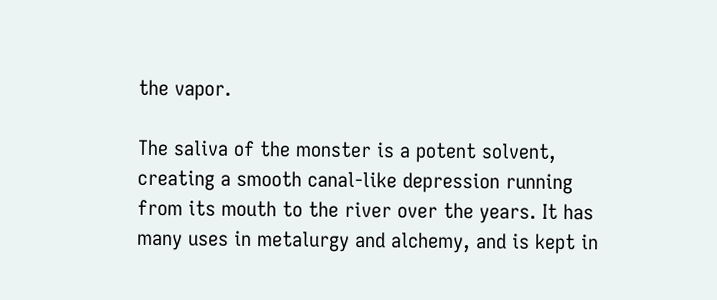the vapor.

The saliva of the monster is a potent solvent, creating a smooth canal-like depression running from its mouth to the river over the years. It has many uses in metalurgy and alchemy, and is kept in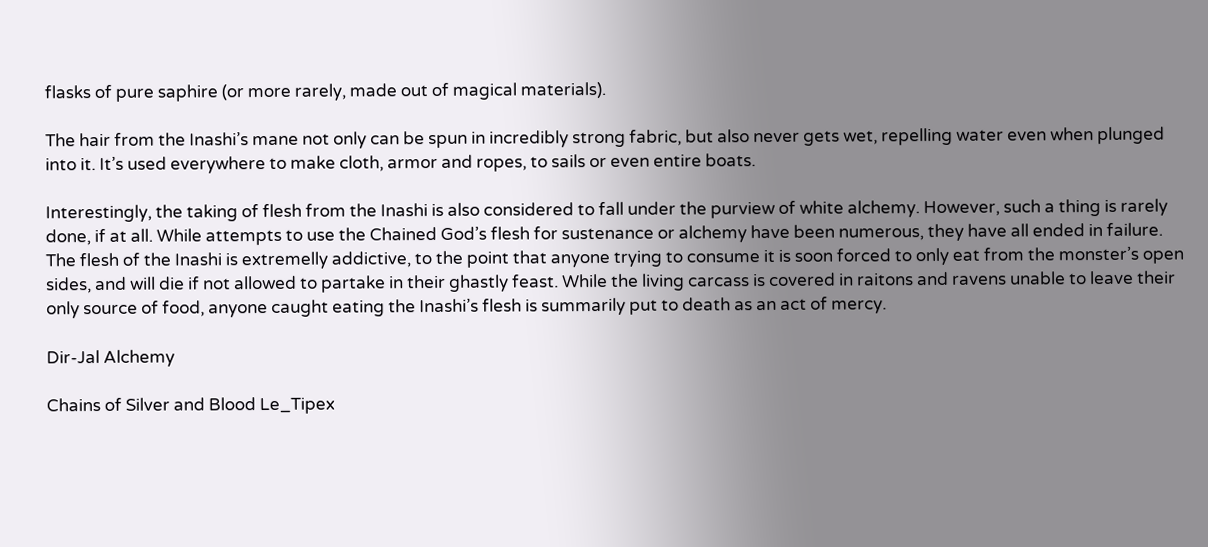flasks of pure saphire (or more rarely, made out of magical materials).

The hair from the Inashi’s mane not only can be spun in incredibly strong fabric, but also never gets wet, repelling water even when plunged into it. It’s used everywhere to make cloth, armor and ropes, to sails or even entire boats.

Interestingly, the taking of flesh from the Inashi is also considered to fall under the purview of white alchemy. However, such a thing is rarely done, if at all. While attempts to use the Chained God’s flesh for sustenance or alchemy have been numerous, they have all ended in failure. The flesh of the Inashi is extremelly addictive, to the point that anyone trying to consume it is soon forced to only eat from the monster’s open sides, and will die if not allowed to partake in their ghastly feast. While the living carcass is covered in raitons and ravens unable to leave their only source of food, anyone caught eating the Inashi’s flesh is summarily put to death as an act of mercy.

Dir-Jal Alchemy

Chains of Silver and Blood Le_Tipex